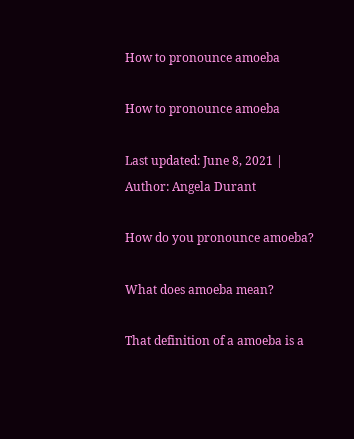How to pronounce amoeba

How to pronounce amoeba

Last updated: June 8, 2021 | Author: Angela Durant

How do you pronounce amoeba?

What does amoeba mean?

That definition of a amoeba is a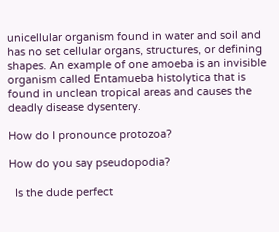unicellular organism found in water and soil and has no set cellular organs, structures, or defining shapes. An example of one amoeba is an invisible organism called Entamueba histolytica that is found in unclean tropical areas and causes the deadly disease dysentery.

How do I pronounce protozoa?

How do you say pseudopodia?

  Is the dude perfect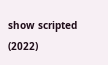show scripted (2022)